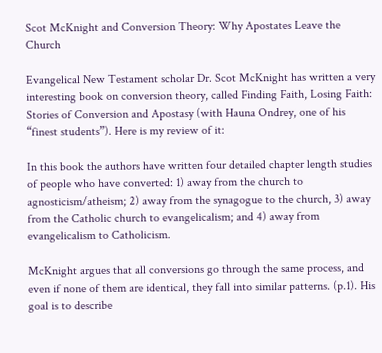Scot McKnight and Conversion Theory: Why Apostates Leave the Church

Evangelical New Testament scholar Dr. Scot McKnight has written a very interesting book on conversion theory, called Finding Faith, Losing Faith: Stories of Conversion and Apostasy (with Hauna Ondrey, one of his “finest students”). Here is my review of it:

In this book the authors have written four detailed chapter length studies of people who have converted: 1) away from the church to agnosticism/atheism; 2) away from the synagogue to the church, 3) away from the Catholic church to evangelicalism; and 4) away from evangelicalism to Catholicism.

McKnight argues that all conversions go through the same process, and even if none of them are identical, they fall into similar patterns. (p.1). His goal is to describe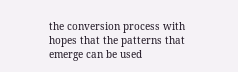the conversion process with hopes that the patterns that emerge can be used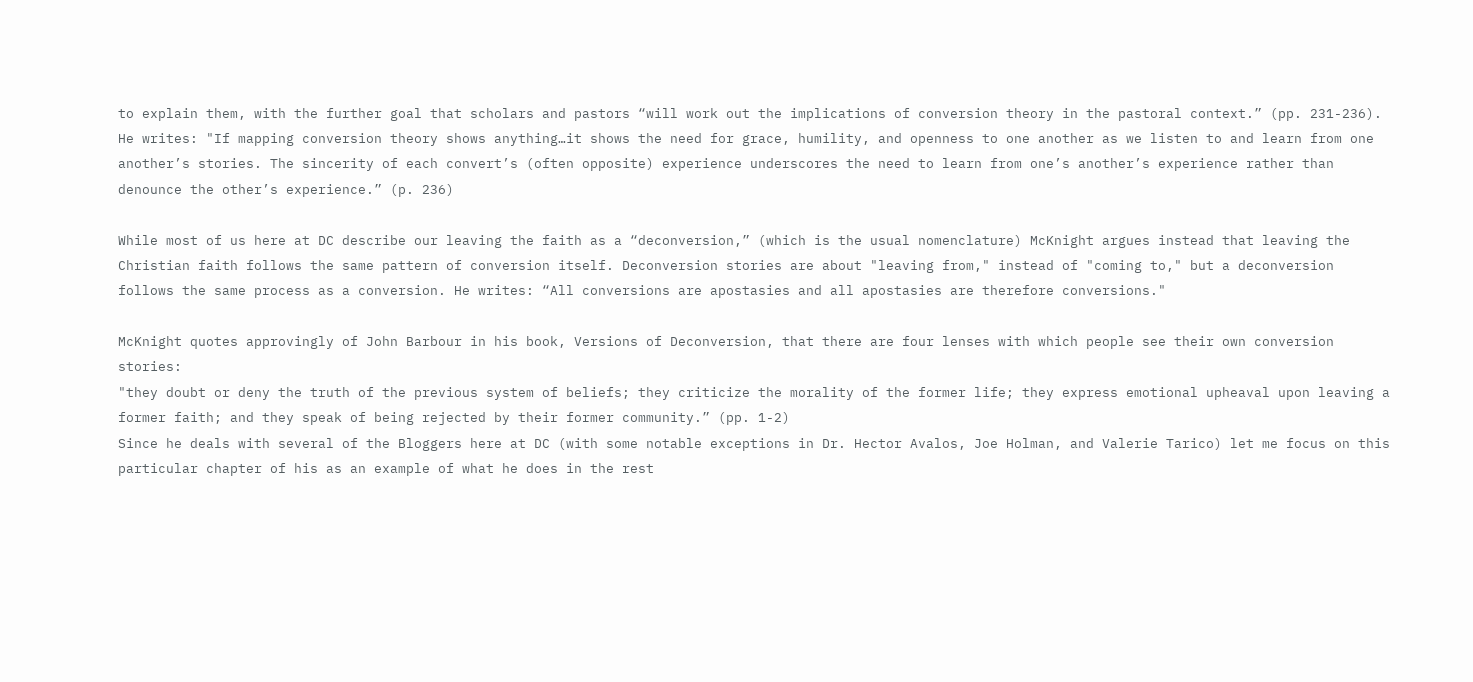to explain them, with the further goal that scholars and pastors “will work out the implications of conversion theory in the pastoral context.” (pp. 231-236). He writes: "If mapping conversion theory shows anything…it shows the need for grace, humility, and openness to one another as we listen to and learn from one another’s stories. The sincerity of each convert’s (often opposite) experience underscores the need to learn from one’s another’s experience rather than denounce the other’s experience.” (p. 236)

While most of us here at DC describe our leaving the faith as a “deconversion,” (which is the usual nomenclature) McKnight argues instead that leaving the Christian faith follows the same pattern of conversion itself. Deconversion stories are about "leaving from," instead of "coming to," but a deconversion follows the same process as a conversion. He writes: “All conversions are apostasies and all apostasies are therefore conversions."

McKnight quotes approvingly of John Barbour in his book, Versions of Deconversion, that there are four lenses with which people see their own conversion stories:
"they doubt or deny the truth of the previous system of beliefs; they criticize the morality of the former life; they express emotional upheaval upon leaving a former faith; and they speak of being rejected by their former community.” (pp. 1-2)
Since he deals with several of the Bloggers here at DC (with some notable exceptions in Dr. Hector Avalos, Joe Holman, and Valerie Tarico) let me focus on this particular chapter of his as an example of what he does in the rest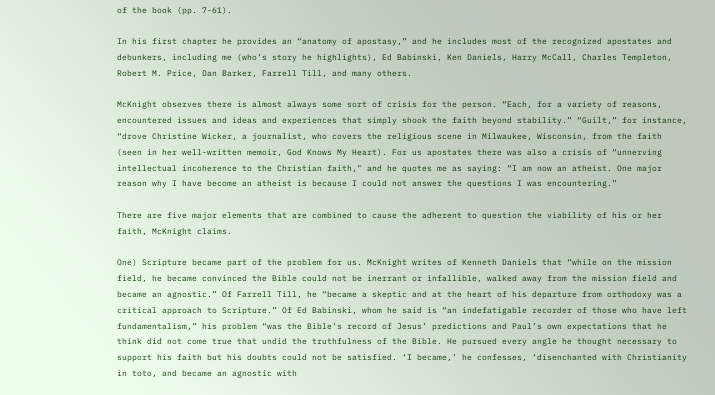of the book (pp. 7-61).

In his first chapter he provides an “anatomy of apostasy,” and he includes most of the recognized apostates and debunkers, including me (who’s story he highlights), Ed Babinski, Ken Daniels, Harry McCall, Charles Templeton, Robert M. Price, Dan Barker, Farrell Till, and many others.

McKnight observes there is almost always some sort of crisis for the person. “Each, for a variety of reasons, encountered issues and ideas and experiences that simply shook the faith beyond stability.” “Guilt,” for instance, “drove Christine Wicker, a journalist, who covers the religious scene in Milwaukee, Wisconsin, from the faith (seen in her well-written memoir, God Knows My Heart). For us apostates there was also a crisis of “unnerving intellectual incoherence to the Christian faith," and he quotes me as saying: “I am now an atheist. One major reason why I have become an atheist is because I could not answer the questions I was encountering.”

There are five major elements that are combined to cause the adherent to question the viability of his or her faith, McKnight claims.

One) Scripture became part of the problem for us. McKnight writes of Kenneth Daniels that “while on the mission field, he became convinced the Bible could not be inerrant or infallible, walked away from the mission field and became an agnostic.” Of Farrell Till, he “became a skeptic and at the heart of his departure from orthodoxy was a critical approach to Scripture.” Of Ed Babinski, whom he said is “an indefatigable recorder of those who have left fundamentalism,” his problem “was the Bible’s record of Jesus’ predictions and Paul’s own expectations that he think did not come true that undid the truthfulness of the Bible. He pursued every angle he thought necessary to support his faith but his doubts could not be satisfied. ‘I became,’ he confesses, ‘disenchanted with Christianity in toto, and became an agnostic with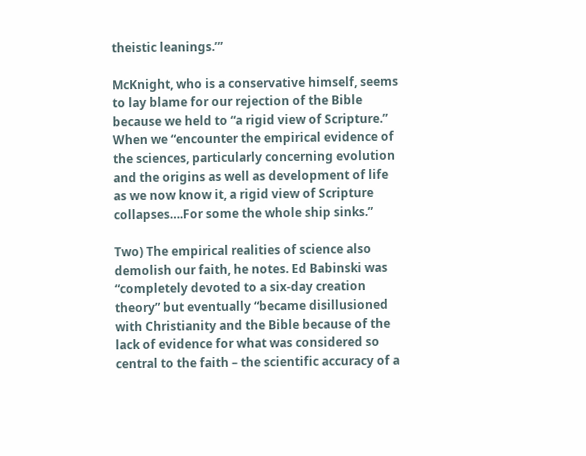theistic leanings.’”

McKnight, who is a conservative himself, seems to lay blame for our rejection of the Bible because we held to “a rigid view of Scripture.” When we “encounter the empirical evidence of the sciences, particularly concerning evolution and the origins as well as development of life as we now know it, a rigid view of Scripture collapses….For some the whole ship sinks.”

Two) The empirical realities of science also demolish our faith, he notes. Ed Babinski was “completely devoted to a six-day creation theory” but eventually “became disillusioned with Christianity and the Bible because of the lack of evidence for what was considered so central to the faith – the scientific accuracy of a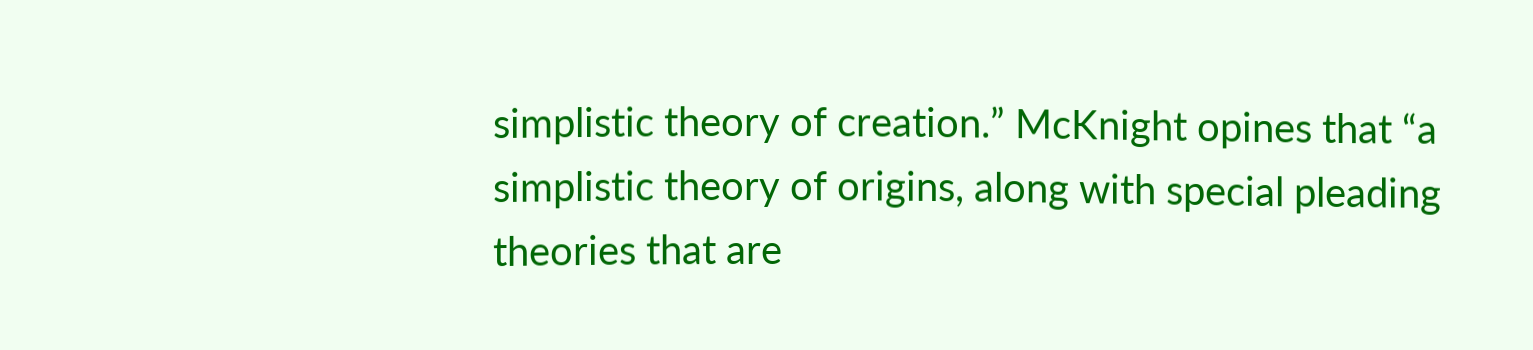simplistic theory of creation.” McKnight opines that “a simplistic theory of origins, along with special pleading theories that are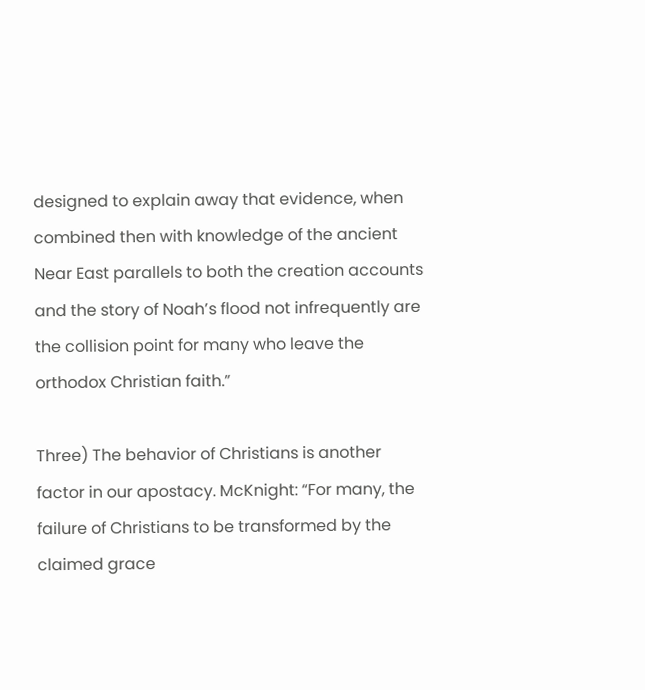designed to explain away that evidence, when combined then with knowledge of the ancient Near East parallels to both the creation accounts and the story of Noah’s flood not infrequently are the collision point for many who leave the orthodox Christian faith.”

Three) The behavior of Christians is another factor in our apostacy. McKnight: “For many, the failure of Christians to be transformed by the claimed grace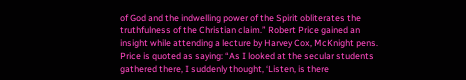of God and the indwelling power of the Spirit obliterates the truthfulness of the Christian claim.” Robert Price gained an insight while attending a lecture by Harvey Cox, McKnight pens. Price is quoted as saying: “As I looked at the secular students gathered there, I suddenly thought, ‘Listen, is there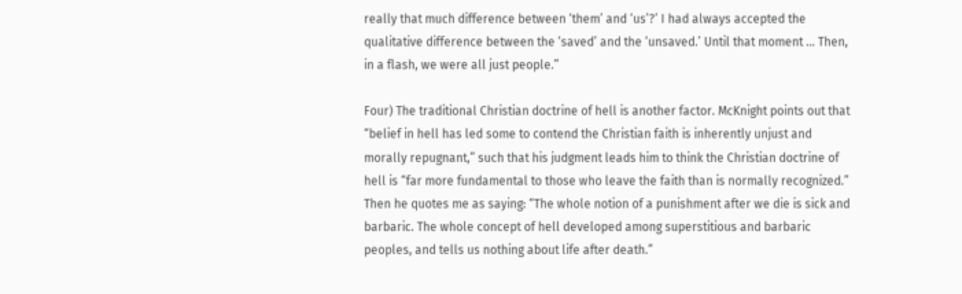really that much difference between ‘them’ and ‘us’?’ I had always accepted the qualitative difference between the ‘saved’ and the ‘unsaved.’ Until that moment … Then, in a flash, we were all just people.”

Four) The traditional Christian doctrine of hell is another factor. McKnight points out that “belief in hell has led some to contend the Christian faith is inherently unjust and morally repugnant,” such that his judgment leads him to think the Christian doctrine of hell is “far more fundamental to those who leave the faith than is normally recognized.” Then he quotes me as saying: “The whole notion of a punishment after we die is sick and barbaric. The whole concept of hell developed among superstitious and barbaric peoples, and tells us nothing about life after death.”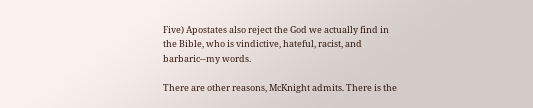Five) Apostates also reject the God we actually find in the Bible, who is vindictive, hateful, racist, and barbaric--my words.

There are other reasons, McKnight admits. There is the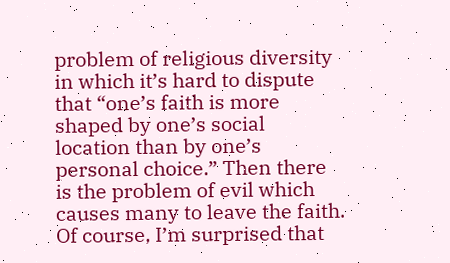problem of religious diversity in which it’s hard to dispute that “one’s faith is more shaped by one’s social location than by one’s personal choice.” Then there is the problem of evil which causes many to leave the faith. Of course, I’m surprised that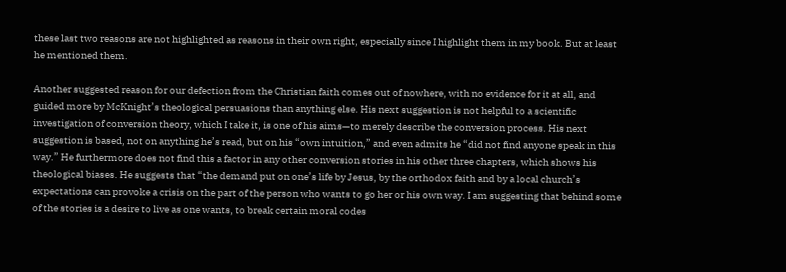these last two reasons are not highlighted as reasons in their own right, especially since I highlight them in my book. But at least he mentioned them.

Another suggested reason for our defection from the Christian faith comes out of nowhere, with no evidence for it at all, and guided more by McKnight’s theological persuasions than anything else. His next suggestion is not helpful to a scientific investigation of conversion theory, which I take it, is one of his aims—to merely describe the conversion process. His next suggestion is based, not on anything he’s read, but on his “own intuition,” and even admits he “did not find anyone speak in this way.” He furthermore does not find this a factor in any other conversion stories in his other three chapters, which shows his theological biases. He suggests that “the demand put on one’s life by Jesus, by the orthodox faith and by a local church’s expectations can provoke a crisis on the part of the person who wants to go her or his own way. I am suggesting that behind some of the stories is a desire to live as one wants, to break certain moral codes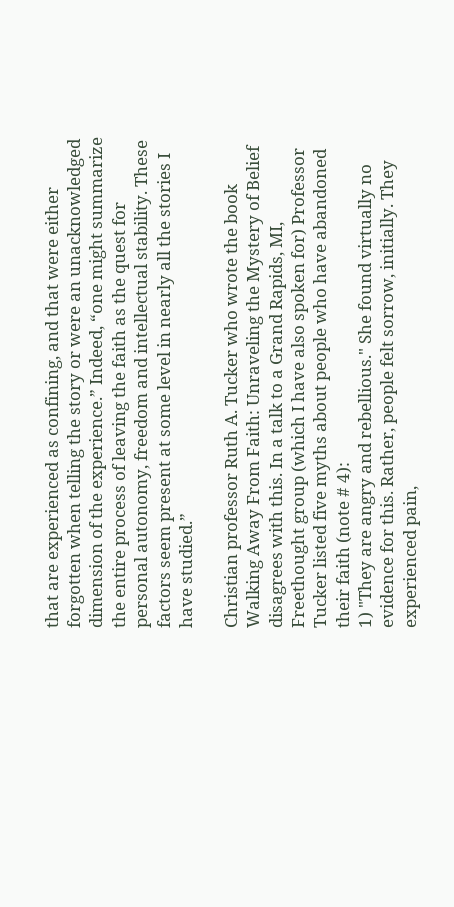that are experienced as confining, and that were either forgotten when telling the story or were an unacknowledged dimension of the experience.” Indeed, “one might summarize the entire process of leaving the faith as the quest for personal autonomy, freedom and intellectual stability. These factors seem present at some level in nearly all the stories I have studied.”

Christian professor Ruth A. Tucker who wrote the book Walking Away From Faith: Unraveling the Mystery of Belief disagrees with this. In a talk to a Grand Rapids, MI, Freethought group (which I have also spoken for) Professor Tucker listed five myths about people who have abandoned their faith (note # 4):
1) "They are angry and rebellious." She found virtually no evidence for this. Rather, people felt sorrow, initially. They experienced pain,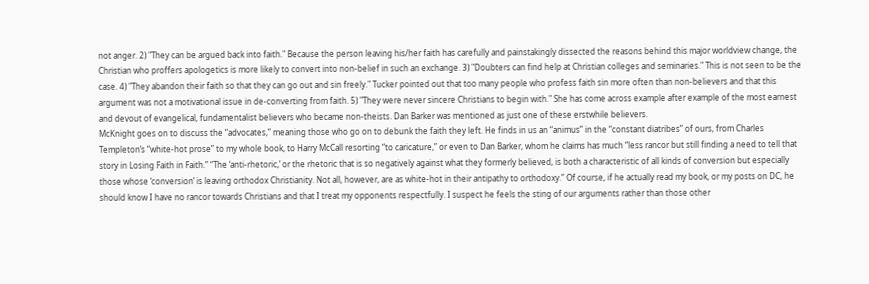not anger. 2) "They can be argued back into faith." Because the person leaving his/her faith has carefully and painstakingly dissected the reasons behind this major worldview change, the Christian who proffers apologetics is more likely to convert into non-belief in such an exchange. 3) "Doubters can find help at Christian colleges and seminaries." This is not seen to be the case. 4) "They abandon their faith so that they can go out and sin freely." Tucker pointed out that too many people who profess faith sin more often than non-believers and that this argument was not a motivational issue in de-converting from faith. 5) "They were never sincere Christians to begin with." She has come across example after example of the most earnest and devout of evangelical, fundamentalist believers who became non-theists. Dan Barker was mentioned as just one of these erstwhile believers.
McKnight goes on to discuss the “advocates,” meaning those who go on to debunk the faith they left. He finds in us an “animus” in the “constant diatribes” of ours, from Charles Templeton’s “white-hot prose” to my whole book, to Harry McCall resorting “to caricature,” or even to Dan Barker, whom he claims has much “less rancor but still finding a need to tell that story in Losing Faith in Faith.” “The ‘anti-rhetoric,’ or the rhetoric that is so negatively against what they formerly believed, is both a characteristic of all kinds of conversion but especially those whose ‘conversion’ is leaving orthodox Christianity. Not all, however, are as white-hot in their antipathy to orthodoxy.” Of course, if he actually read my book, or my posts on DC, he should know I have no rancor towards Christians and that I treat my opponents respectfully. I suspect he feels the sting of our arguments rather than those other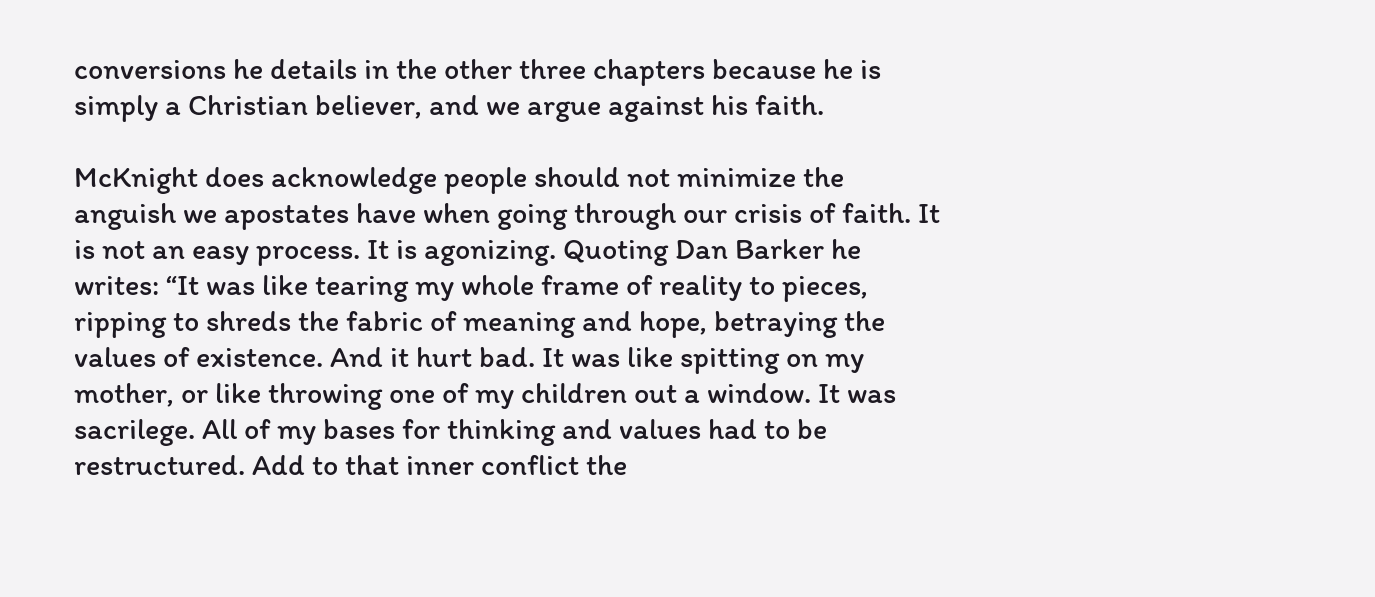conversions he details in the other three chapters because he is simply a Christian believer, and we argue against his faith.

McKnight does acknowledge people should not minimize the anguish we apostates have when going through our crisis of faith. It is not an easy process. It is agonizing. Quoting Dan Barker he writes: “It was like tearing my whole frame of reality to pieces, ripping to shreds the fabric of meaning and hope, betraying the values of existence. And it hurt bad. It was like spitting on my mother, or like throwing one of my children out a window. It was sacrilege. All of my bases for thinking and values had to be restructured. Add to that inner conflict the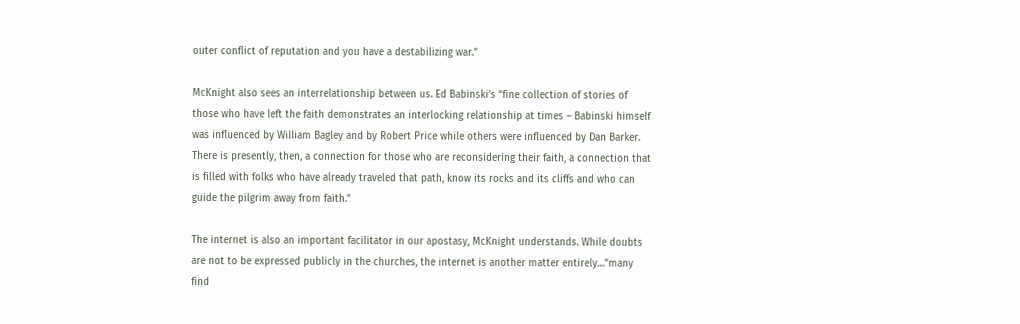outer conflict of reputation and you have a destabilizing war.”

McKnight also sees an interrelationship between us. Ed Babinski’s “fine collection of stories of those who have left the faith demonstrates an interlocking relationship at times – Babinski himself was influenced by William Bagley and by Robert Price while others were influenced by Dan Barker. There is presently, then, a connection for those who are reconsidering their faith, a connection that is filled with folks who have already traveled that path, know its rocks and its cliffs and who can guide the pilgrim away from faith.”

The internet is also an important facilitator in our apostasy, McKnight understands. While doubts are not to be expressed publicly in the churches, the internet is another matter entirely…”many find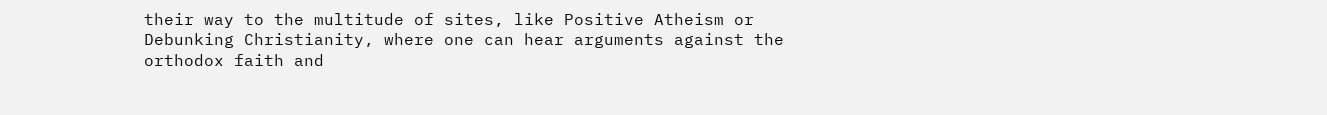their way to the multitude of sites, like Positive Atheism or Debunking Christianity, where one can hear arguments against the orthodox faith and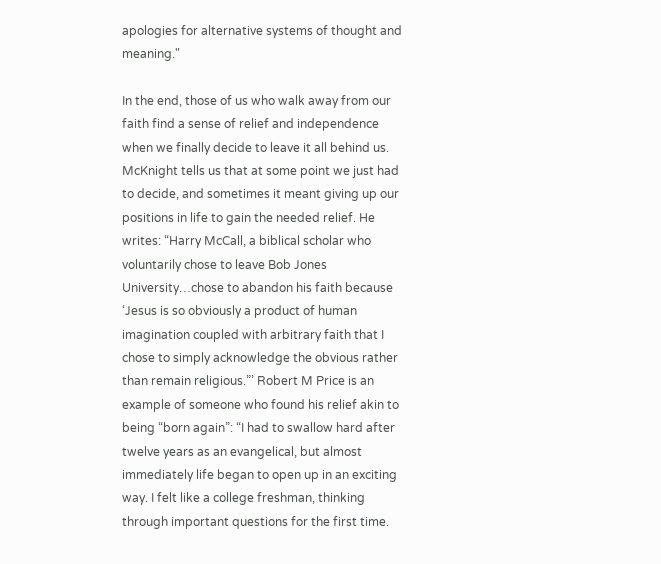apologies for alternative systems of thought and meaning."

In the end, those of us who walk away from our faith find a sense of relief and independence when we finally decide to leave it all behind us. McKnight tells us that at some point we just had to decide, and sometimes it meant giving up our positions in life to gain the needed relief. He writes: “Harry McCall, a biblical scholar who voluntarily chose to leave Bob Jones University…chose to abandon his faith because ‘Jesus is so obviously a product of human imagination coupled with arbitrary faith that I chose to simply acknowledge the obvious rather than remain religious.”’ Robert M Price is an example of someone who found his relief akin to being “born again”: “I had to swallow hard after twelve years as an evangelical, but almost immediately life began to open up in an exciting way. I felt like a college freshman, thinking through important questions for the first time.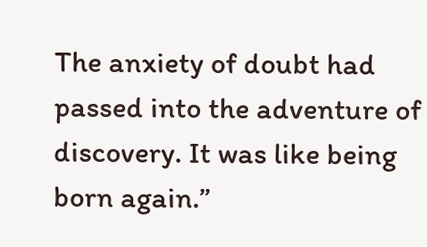The anxiety of doubt had passed into the adventure of discovery. It was like being born again.”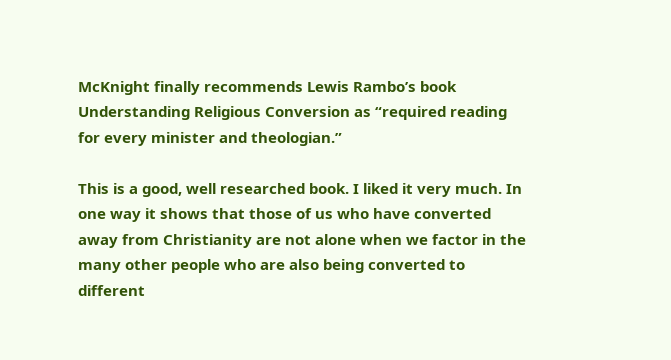McKnight finally recommends Lewis Rambo’s book Understanding Religious Conversion as “required reading for every minister and theologian.”

This is a good, well researched book. I liked it very much. In one way it shows that those of us who have converted away from Christianity are not alone when we factor in the many other people who are also being converted to different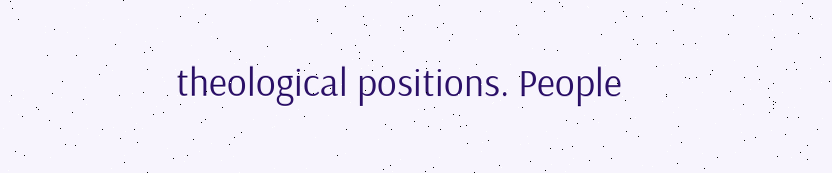theological positions. People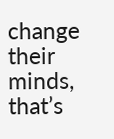change their minds, that’s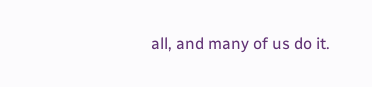all, and many of us do it.